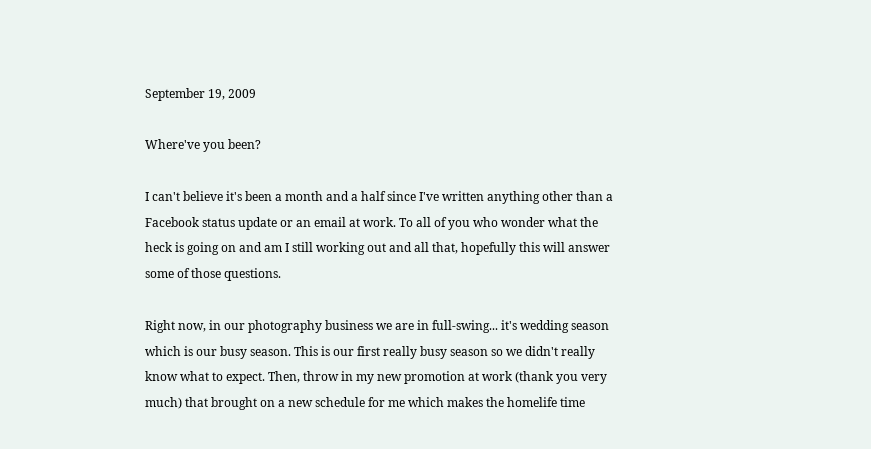September 19, 2009

Where've you been?

I can't believe it's been a month and a half since I've written anything other than a Facebook status update or an email at work. To all of you who wonder what the heck is going on and am I still working out and all that, hopefully this will answer some of those questions.

Right now, in our photography business we are in full-swing... it's wedding season which is our busy season. This is our first really busy season so we didn't really know what to expect. Then, throw in my new promotion at work (thank you very much) that brought on a new schedule for me which makes the homelife time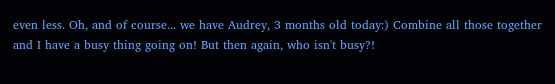even less. Oh, and of course... we have Audrey, 3 months old today:) Combine all those together and I have a busy thing going on! But then again, who isn't busy?!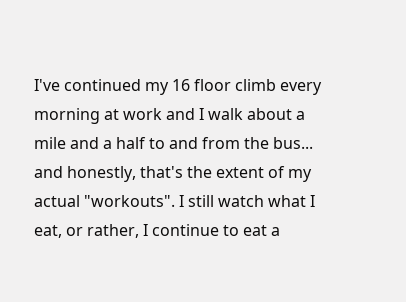I've continued my 16 floor climb every morning at work and I walk about a mile and a half to and from the bus... and honestly, that's the extent of my actual "workouts". I still watch what I eat, or rather, I continue to eat a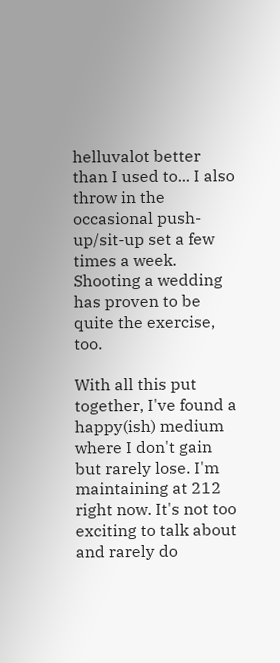helluvalot better than I used to... I also throw in the occasional push-up/sit-up set a few times a week. Shooting a wedding has proven to be quite the exercise, too.

With all this put together, I've found a happy(ish) medium where I don't gain but rarely lose. I'm maintaining at 212 right now. It's not too exciting to talk about and rarely do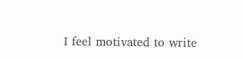I feel motivated to write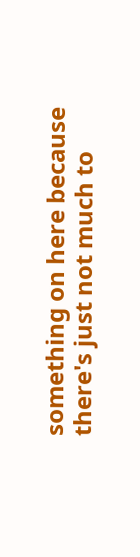something on here because there's just not much to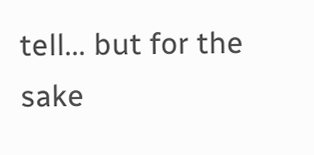tell... but for the sake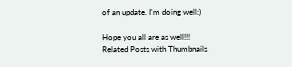of an update. I'm doing well:)

Hope you all are as well!!!
Related Posts with Thumbnails